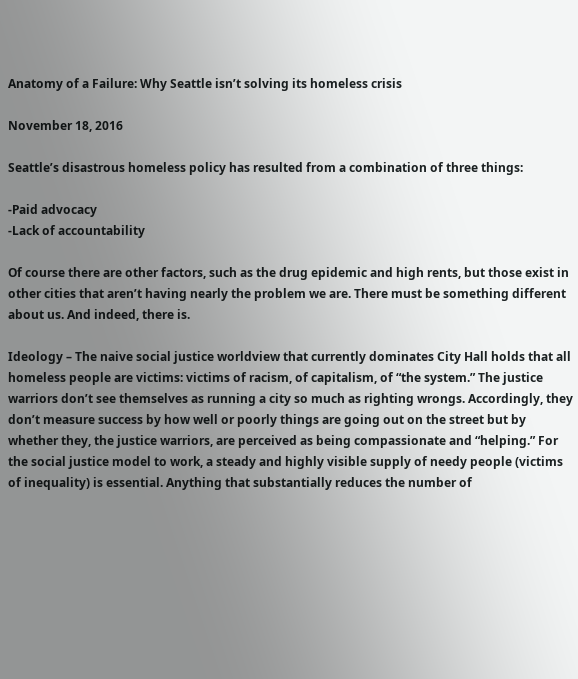Anatomy of a Failure: Why Seattle isn’t solving its homeless crisis

November 18, 2016

Seattle’s disastrous homeless policy has resulted from a combination of three things:

-Paid advocacy
-Lack of accountability

Of course there are other factors, such as the drug epidemic and high rents, but those exist in other cities that aren’t having nearly the problem we are. There must be something different about us. And indeed, there is.

Ideology – The naive social justice worldview that currently dominates City Hall holds that all homeless people are victims: victims of racism, of capitalism, of “the system.” The justice warriors don’t see themselves as running a city so much as righting wrongs. Accordingly, they don’t measure success by how well or poorly things are going out on the street but by whether they, the justice warriors, are perceived as being compassionate and “helping.” For the social justice model to work, a steady and highly visible supply of needy people (victims of inequality) is essential. Anything that substantially reduces the number of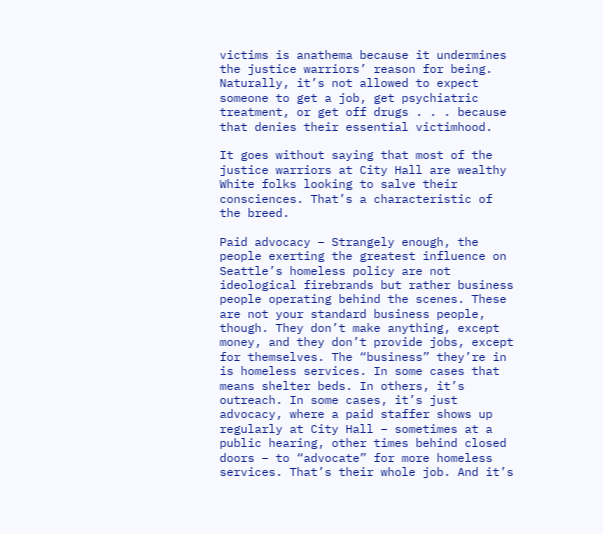victims is anathema because it undermines the justice warriors’ reason for being. Naturally, it’s not allowed to expect someone to get a job, get psychiatric treatment, or get off drugs . . . because that denies their essential victimhood.

It goes without saying that most of the justice warriors at City Hall are wealthy White folks looking to salve their consciences. That’s a characteristic of the breed.

Paid advocacy – Strangely enough, the people exerting the greatest influence on Seattle’s homeless policy are not ideological firebrands but rather business people operating behind the scenes. These are not your standard business people, though. They don’t make anything, except money, and they don’t provide jobs, except for themselves. The “business” they’re in is homeless services. In some cases that means shelter beds. In others, it’s outreach. In some cases, it’s just advocacy, where a paid staffer shows up regularly at City Hall – sometimes at a public hearing, other times behind closed doors – to “advocate” for more homeless services. That’s their whole job. And it’s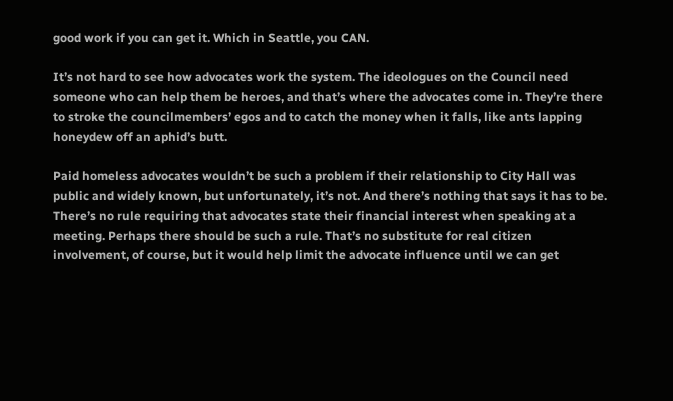good work if you can get it. Which in Seattle, you CAN.

It’s not hard to see how advocates work the system. The ideologues on the Council need someone who can help them be heroes, and that’s where the advocates come in. They’re there to stroke the councilmembers’ egos and to catch the money when it falls, like ants lapping honeydew off an aphid’s butt.

Paid homeless advocates wouldn’t be such a problem if their relationship to City Hall was public and widely known, but unfortunately, it’s not. And there’s nothing that says it has to be. There’s no rule requiring that advocates state their financial interest when speaking at a meeting. Perhaps there should be such a rule. That’s no substitute for real citizen involvement, of course, but it would help limit the advocate influence until we can get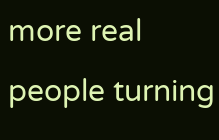more real people turning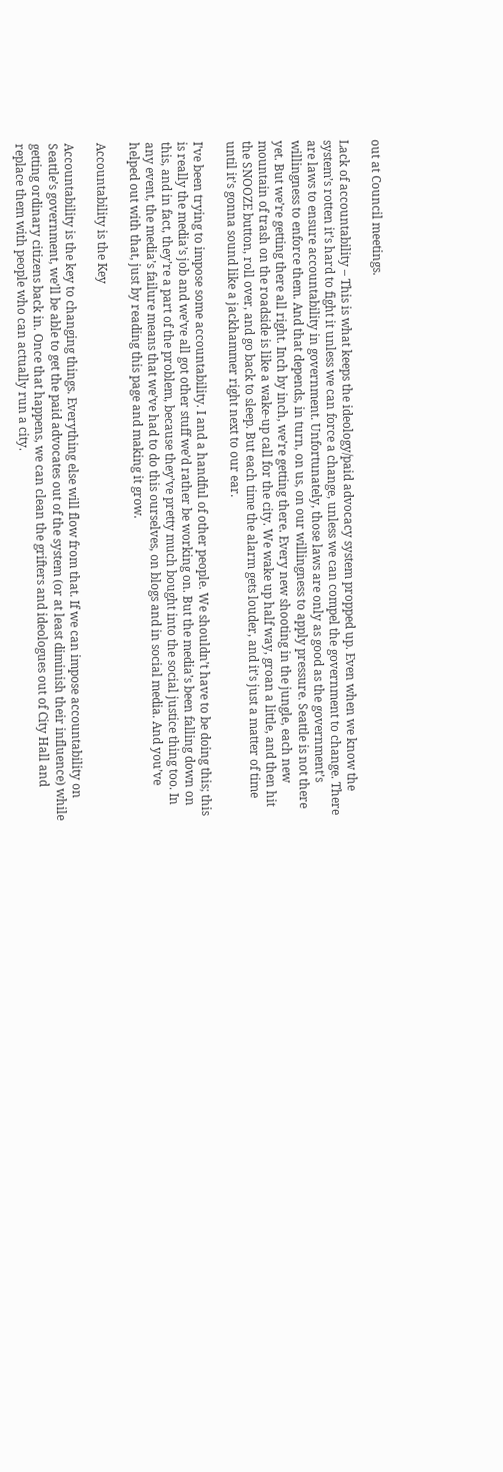out at Council meetings.

Lack of accountability – This is what keeps the ideology/paid advocacy system propped up. Even when we know the system’s rotten it’s hard to fight it unless we can force a change, unless we can compel the government to change. There are laws to ensure accountability in government. Unfortunately, those laws are only as good as the government’s willingness to enforce them. And that depends, in turn, on us, on our willingness to apply pressure. Seattle is not there yet. But we’re getting there all right. Inch by inch, we’re getting there. Every new shooting in the jungle, each new mountain of trash on the roadside is like a wake-up call for the city. We wake up half way, groan a little, and then hit the SNOOZE button, roll over, and go back to sleep. But each time the alarm gets louder, and it’s just a matter of time until it’s gonna sound like a jackhammer right next to our ear.

I’ve been trying to impose some accountability. I and a handful of other people. We shouldn’t have to be doing this; this is really the media’s job and we’ve all got other stuff we’d rather be working on. But the media’s been falling down on this, and in fact, they’re a part of the problem, because they’ve pretty much bought into the social justice thing too. In any event, the media’s failure means that we’ve had to do this ourselves, on blogs and in social media. And you’ve helped out with that, just by reading this page and making it grow.

Accountability is the Key

Accountability is the key to changing things. Everything else will flow from that. If we can impose accountability on Seattle’s government, we’ll be able to get the paid advocates out of the system (or at least diminish their influence) while getting ordinary citizens back in. Once that happens, we can clean the grifters and ideologues out of City Hall and replace them with people who can actually run a city.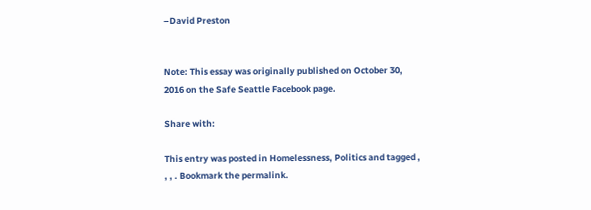–David Preston


Note: This essay was originally published on October 30, 2016 on the Safe Seattle Facebook page.

Share with:

This entry was posted in Homelessness, Politics and tagged , , , . Bookmark the permalink.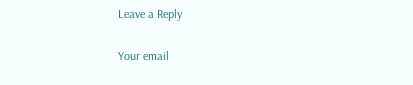Leave a Reply

Your email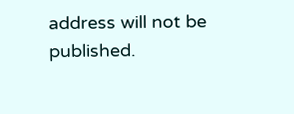address will not be published.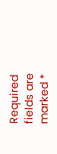Required fields are marked *